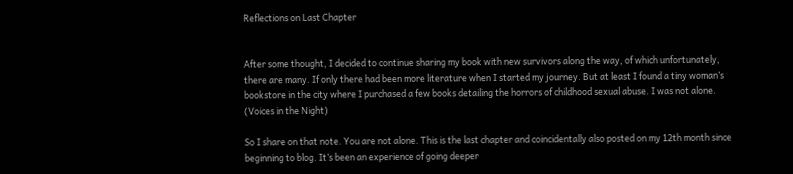Reflections on Last Chapter


After some thought, I decided to continue sharing my book with new survivors along the way, of which unfortunately, there are many. If only there had been more literature when I started my journey. But at least I found a tiny woman’s bookstore in the city where I purchased a few books detailing the horrors of childhood sexual abuse. I was not alone. (Voices in the Night)

So I share on that note. You are not alone. This is the last chapter and coincidentally also posted on my 12th month since beginning to blog. It’s been an experience of going deeper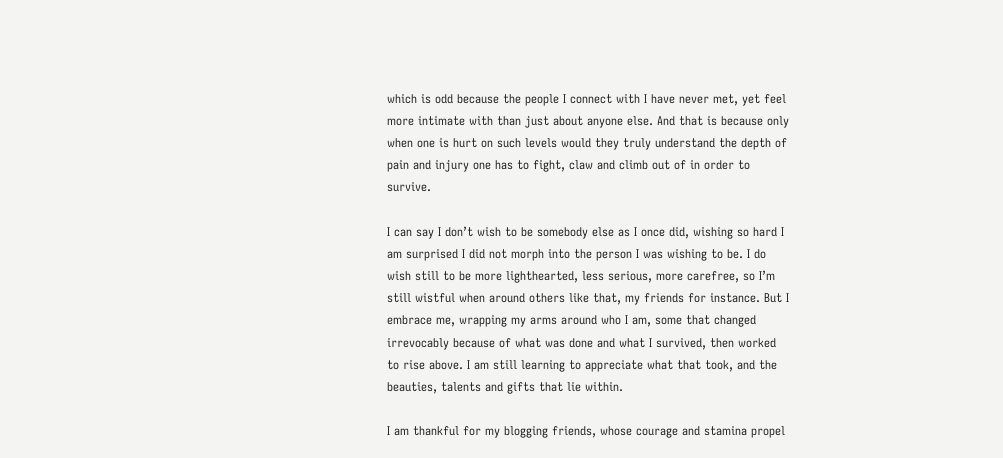which is odd because the people I connect with I have never met, yet feel more intimate with than just about anyone else. And that is because only when one is hurt on such levels would they truly understand the depth of pain and injury one has to fight, claw and climb out of in order to survive.

I can say I don’t wish to be somebody else as I once did, wishing so hard I am surprised I did not morph into the person I was wishing to be. I do wish still to be more lighthearted, less serious, more carefree, so I’m still wistful when around others like that, my friends for instance. But I embrace me, wrapping my arms around who I am, some that changed irrevocably because of what was done and what I survived, then worked to rise above. I am still learning to appreciate what that took, and the beauties, talents and gifts that lie within.

I am thankful for my blogging friends, whose courage and stamina propel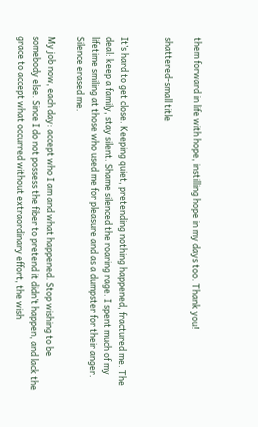them forward in life with hope, instilling hope in my days too. Thank you!

shattered-small title


It’s hard to get close. Keeping quiet, pretending nothing happened, fractured me. The deal: keep a family, stay silent. Shame silenced the roaring rage. I spent much of my lifetime smiling at those who used me for pleasure and as a dumpster for their anger. Silence erased me.

My job now, each day: accept who I am and what happened. Stop wishing to be somebody else. Since I do not possess the fiber to pretend it didn’t happen, and lack the grace to accept what occurred without extraordinary effort, the wish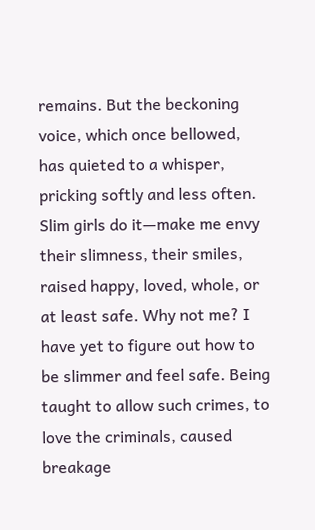remains. But the beckoning voice, which once bellowed, has quieted to a whisper, pricking softly and less often. Slim girls do it—make me envy their slimness, their smiles, raised happy, loved, whole, or at least safe. Why not me? I have yet to figure out how to be slimmer and feel safe. Being taught to allow such crimes, to love the criminals, caused breakage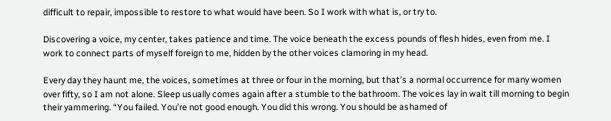difficult to repair, impossible to restore to what would have been. So I work with what is, or try to.

Discovering a voice, my center, takes patience and time. The voice beneath the excess pounds of flesh hides, even from me. I work to connect parts of myself foreign to me, hidden by the other voices clamoring in my head.

Every day they haunt me, the voices, sometimes at three or four in the morning, but that’s a normal occurrence for many women over fifty, so I am not alone. Sleep usually comes again after a stumble to the bathroom. The voices lay in wait till morning to begin their yammering. “You failed. You’re not good enough. You did this wrong. You should be ashamed of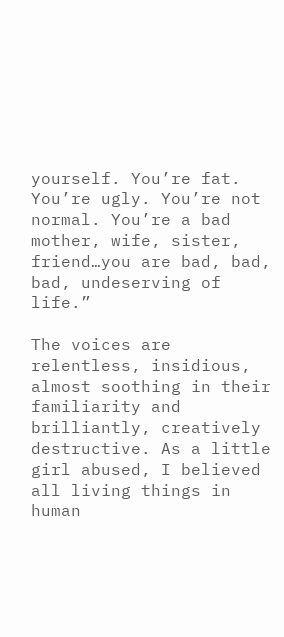yourself. You’re fat. You’re ugly. You’re not normal. You’re a bad mother, wife, sister, friend…you are bad, bad, bad, undeserving of life.”

The voices are relentless, insidious, almost soothing in their familiarity and brilliantly, creatively destructive. As a little girl abused, I believed all living things in human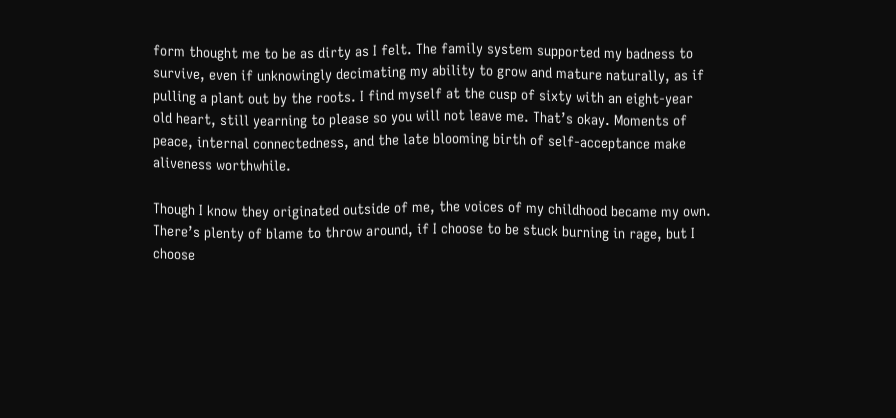form thought me to be as dirty as I felt. The family system supported my badness to survive, even if unknowingly decimating my ability to grow and mature naturally, as if pulling a plant out by the roots. I find myself at the cusp of sixty with an eight-year old heart, still yearning to please so you will not leave me. That’s okay. Moments of peace, internal connectedness, and the late blooming birth of self-acceptance make aliveness worthwhile.

Though I know they originated outside of me, the voices of my childhood became my own. There’s plenty of blame to throw around, if I choose to be stuck burning in rage, but I choose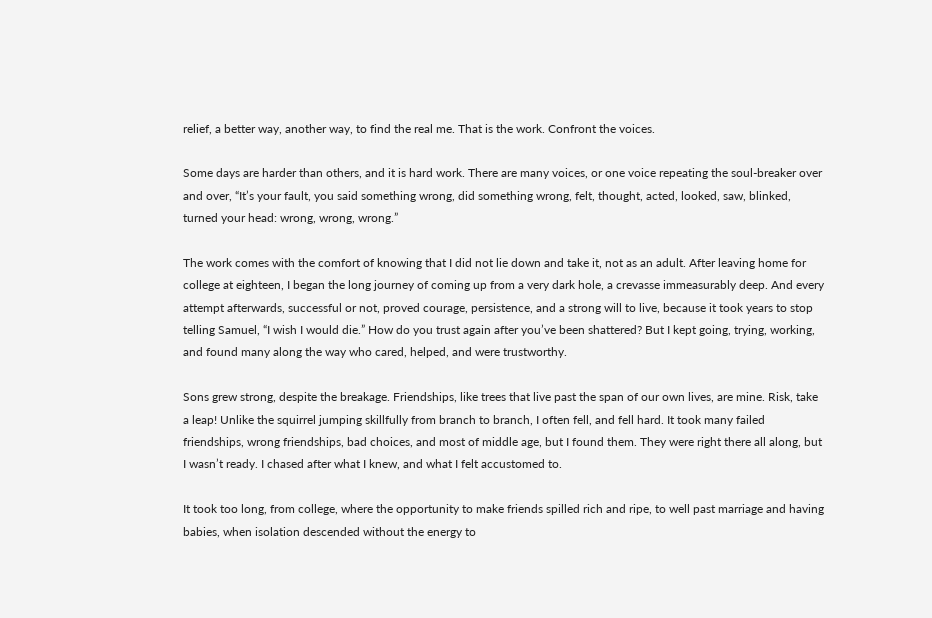relief, a better way, another way, to find the real me. That is the work. Confront the voices.

Some days are harder than others, and it is hard work. There are many voices, or one voice repeating the soul-breaker over and over, “It’s your fault, you said something wrong, did something wrong, felt, thought, acted, looked, saw, blinked, turned your head: wrong, wrong, wrong.”

The work comes with the comfort of knowing that I did not lie down and take it, not as an adult. After leaving home for college at eighteen, I began the long journey of coming up from a very dark hole, a crevasse immeasurably deep. And every attempt afterwards, successful or not, proved courage, persistence, and a strong will to live, because it took years to stop telling Samuel, “I wish I would die.” How do you trust again after you’ve been shattered? But I kept going, trying, working, and found many along the way who cared, helped, and were trustworthy.

Sons grew strong, despite the breakage. Friendships, like trees that live past the span of our own lives, are mine. Risk, take a leap! Unlike the squirrel jumping skillfully from branch to branch, I often fell, and fell hard. It took many failed friendships, wrong friendships, bad choices, and most of middle age, but I found them. They were right there all along, but I wasn’t ready. I chased after what I knew, and what I felt accustomed to.

It took too long, from college, where the opportunity to make friends spilled rich and ripe, to well past marriage and having babies, when isolation descended without the energy to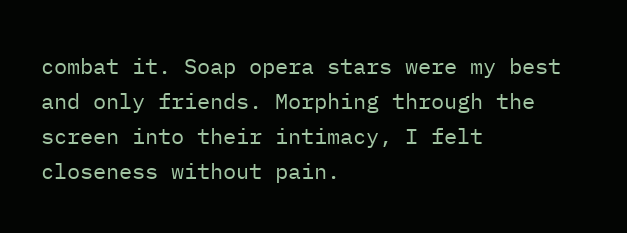combat it. Soap opera stars were my best and only friends. Morphing through the screen into their intimacy, I felt closeness without pain.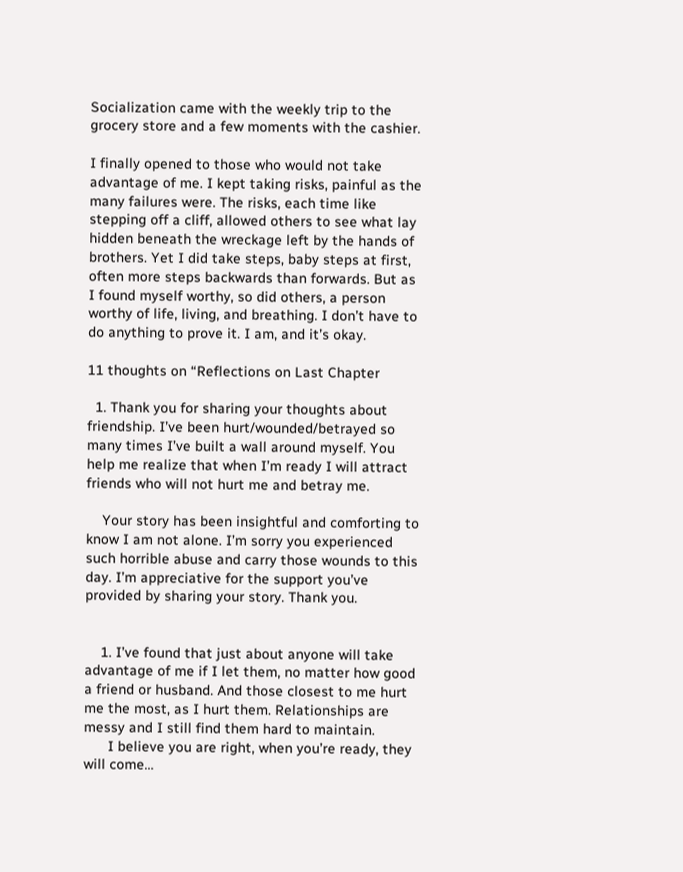Socialization came with the weekly trip to the grocery store and a few moments with the cashier.

I finally opened to those who would not take advantage of me. I kept taking risks, painful as the many failures were. The risks, each time like stepping off a cliff, allowed others to see what lay hidden beneath the wreckage left by the hands of brothers. Yet I did take steps, baby steps at first, often more steps backwards than forwards. But as I found myself worthy, so did others, a person worthy of life, living, and breathing. I don’t have to do anything to prove it. I am, and it’s okay.

11 thoughts on “Reflections on Last Chapter

  1. Thank you for sharing your thoughts about friendship. I’ve been hurt/wounded/betrayed so many times I’ve built a wall around myself. You help me realize that when I’m ready I will attract friends who will not hurt me and betray me.

    Your story has been insightful and comforting to know I am not alone. I’m sorry you experienced such horrible abuse and carry those wounds to this day. I’m appreciative for the support you’ve provided by sharing your story. Thank you.


    1. I’ve found that just about anyone will take advantage of me if I let them, no matter how good a friend or husband. And those closest to me hurt me the most, as I hurt them. Relationships are messy and I still find them hard to maintain.
      I believe you are right, when you’re ready, they will come…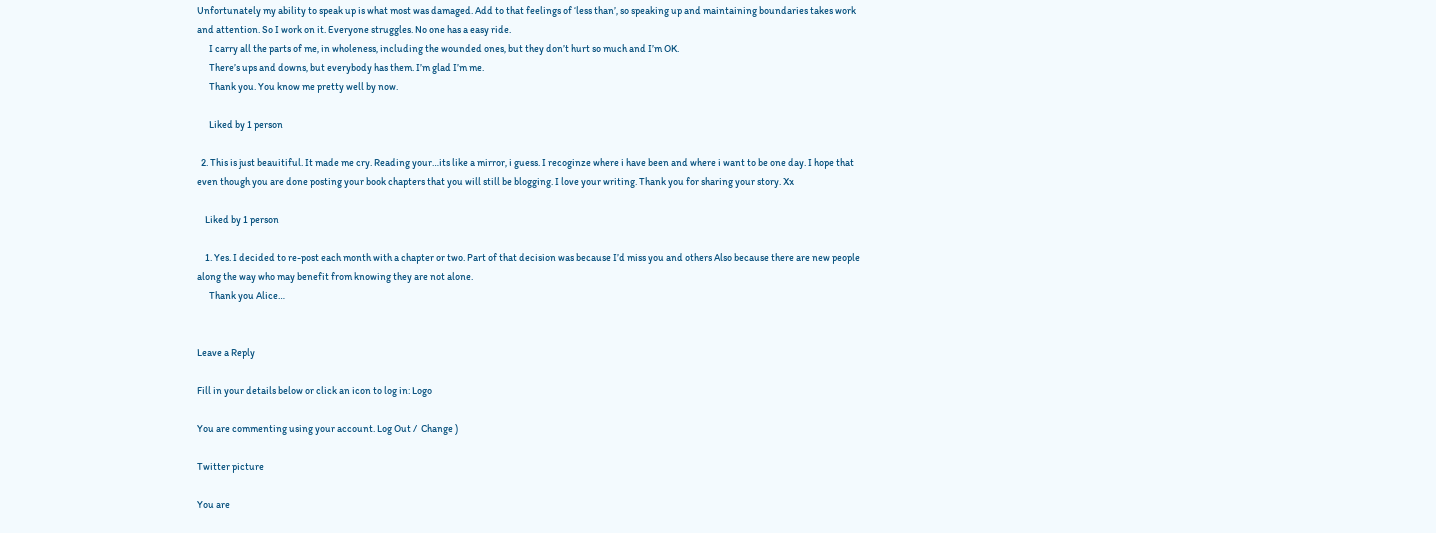Unfortunately my ability to speak up is what most was damaged. Add to that feelings of ‘less than’, so speaking up and maintaining boundaries takes work and attention. So I work on it. Everyone struggles. No one has a easy ride.
      I carry all the parts of me, in wholeness, including the wounded ones, but they don’t hurt so much and I’m OK.
      There’s ups and downs, but everybody has them. I’m glad I’m me.
      Thank you. You know me pretty well by now.

      Liked by 1 person

  2. This is just beauitiful. It made me cry. Reading your…its like a mirror, i guess. I recoginze where i have been and where i want to be one day. I hope that even though you are done posting your book chapters that you will still be blogging. I love your writing. Thank you for sharing your story. Xx

    Liked by 1 person

    1. Yes. I decided to re-post each month with a chapter or two. Part of that decision was because I’d miss you and others Also because there are new people along the way who may benefit from knowing they are not alone.
      Thank you Alice…


Leave a Reply

Fill in your details below or click an icon to log in: Logo

You are commenting using your account. Log Out /  Change )

Twitter picture

You are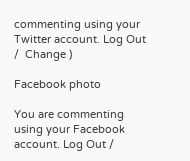commenting using your Twitter account. Log Out /  Change )

Facebook photo

You are commenting using your Facebook account. Log Out /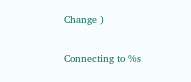Change )

Connecting to %s